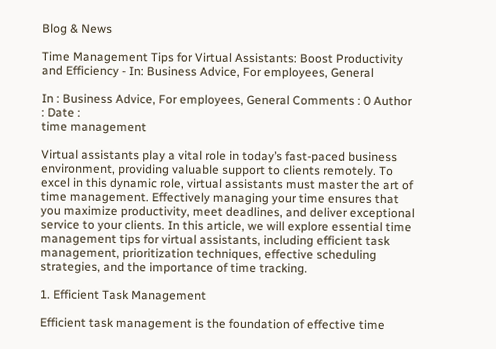Blog & News

Time Management Tips for Virtual Assistants: Boost Productivity and Efficiency - In: Business Advice, For employees, General

In : Business Advice, For employees, General Comments : 0 Author : Date :
time management

Virtual assistants play a vital role in today’s fast-paced business environment, providing valuable support to clients remotely. To excel in this dynamic role, virtual assistants must master the art of time management. Effectively managing your time ensures that you maximize productivity, meet deadlines, and deliver exceptional service to your clients. In this article, we will explore essential time management tips for virtual assistants, including efficient task management, prioritization techniques, effective scheduling strategies, and the importance of time tracking.

1. Efficient Task Management

Efficient task management is the foundation of effective time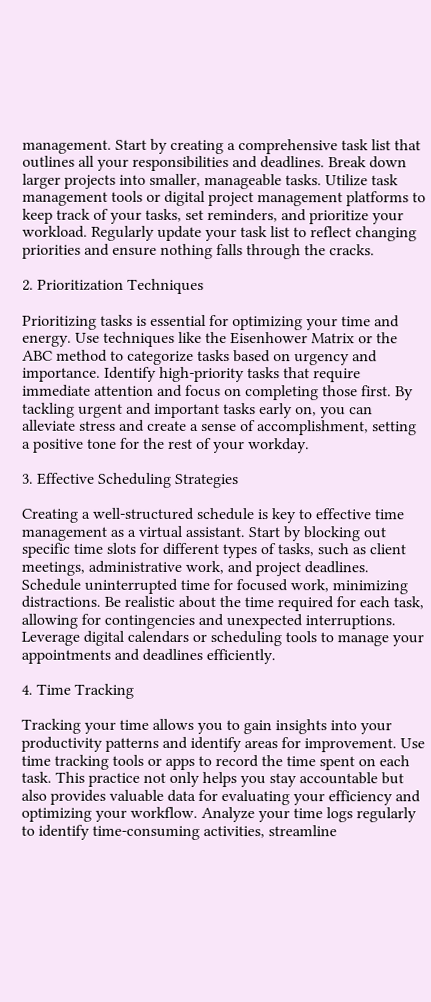management. Start by creating a comprehensive task list that outlines all your responsibilities and deadlines. Break down larger projects into smaller, manageable tasks. Utilize task management tools or digital project management platforms to keep track of your tasks, set reminders, and prioritize your workload. Regularly update your task list to reflect changing priorities and ensure nothing falls through the cracks.

2. Prioritization Techniques

Prioritizing tasks is essential for optimizing your time and energy. Use techniques like the Eisenhower Matrix or the ABC method to categorize tasks based on urgency and importance. Identify high-priority tasks that require immediate attention and focus on completing those first. By tackling urgent and important tasks early on, you can alleviate stress and create a sense of accomplishment, setting a positive tone for the rest of your workday.

3. Effective Scheduling Strategies

Creating a well-structured schedule is key to effective time management as a virtual assistant. Start by blocking out specific time slots for different types of tasks, such as client meetings, administrative work, and project deadlines. Schedule uninterrupted time for focused work, minimizing distractions. Be realistic about the time required for each task, allowing for contingencies and unexpected interruptions. Leverage digital calendars or scheduling tools to manage your appointments and deadlines efficiently.

4. Time Tracking

Tracking your time allows you to gain insights into your productivity patterns and identify areas for improvement. Use time tracking tools or apps to record the time spent on each task. This practice not only helps you stay accountable but also provides valuable data for evaluating your efficiency and optimizing your workflow. Analyze your time logs regularly to identify time-consuming activities, streamline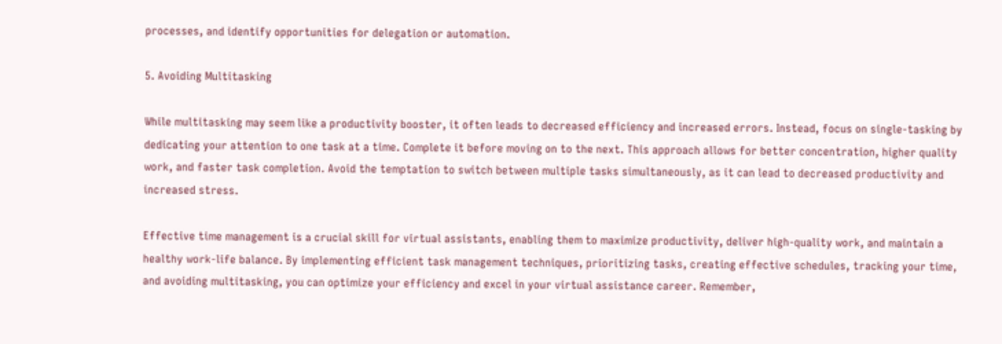processes, and identify opportunities for delegation or automation.

5. Avoiding Multitasking

While multitasking may seem like a productivity booster, it often leads to decreased efficiency and increased errors. Instead, focus on single-tasking by dedicating your attention to one task at a time. Complete it before moving on to the next. This approach allows for better concentration, higher quality work, and faster task completion. Avoid the temptation to switch between multiple tasks simultaneously, as it can lead to decreased productivity and increased stress.

Effective time management is a crucial skill for virtual assistants, enabling them to maximize productivity, deliver high-quality work, and maintain a healthy work-life balance. By implementing efficient task management techniques, prioritizing tasks, creating effective schedules, tracking your time, and avoiding multitasking, you can optimize your efficiency and excel in your virtual assistance career. Remember,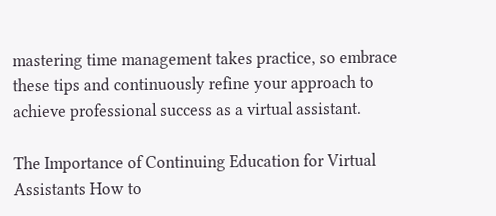mastering time management takes practice, so embrace these tips and continuously refine your approach to achieve professional success as a virtual assistant.

The Importance of Continuing Education for Virtual Assistants How to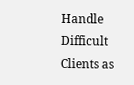Handle Difficult Clients as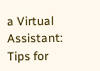a Virtual Assistant: Tips for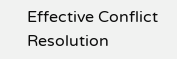Effective Conflict Resolution